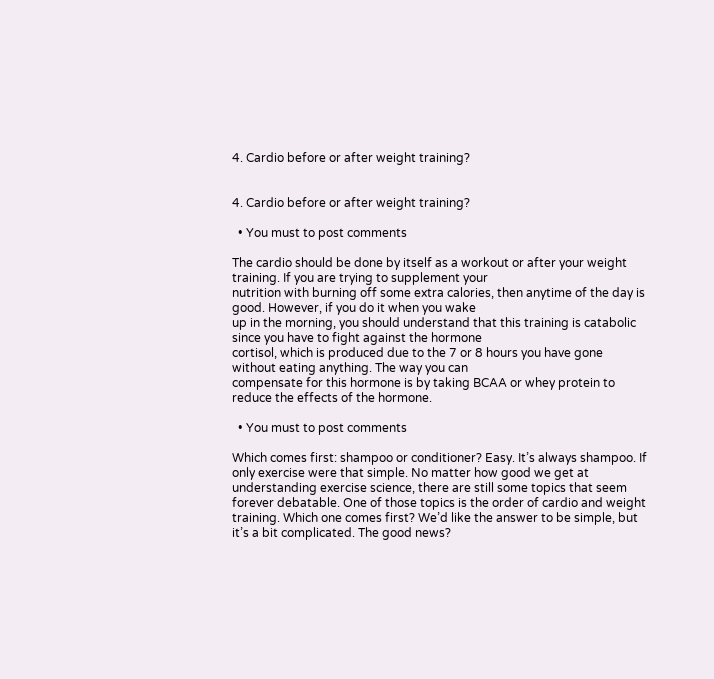4. Cardio before or after weight training?


4. Cardio before or after weight training?

  • You must to post comments

The cardio should be done by itself as a workout or after your weight training. If you are trying to supplement your
nutrition with burning off some extra calories, then anytime of the day is good. However, if you do it when you wake
up in the morning, you should understand that this training is catabolic since you have to fight against the hormone
cortisol, which is produced due to the 7 or 8 hours you have gone without eating anything. The way you can
compensate for this hormone is by taking BCAA or whey protein to reduce the effects of the hormone.

  • You must to post comments

Which comes first: shampoo or conditioner? Easy. It’s always shampoo. If only exercise were that simple. No matter how good we get at understanding exercise science, there are still some topics that seem forever debatable. One of those topics is the order of cardio and weight training. Which one comes first? We’d like the answer to be simple, but it’s a bit complicated. The good news?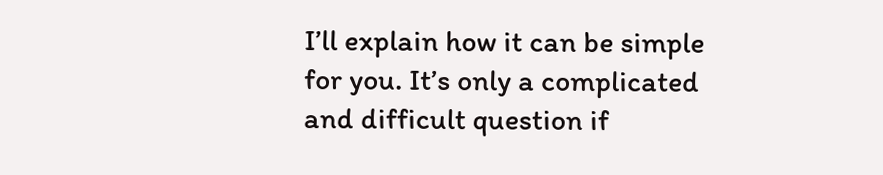I’ll explain how it can be simple for you. It’s only a complicated and difficult question if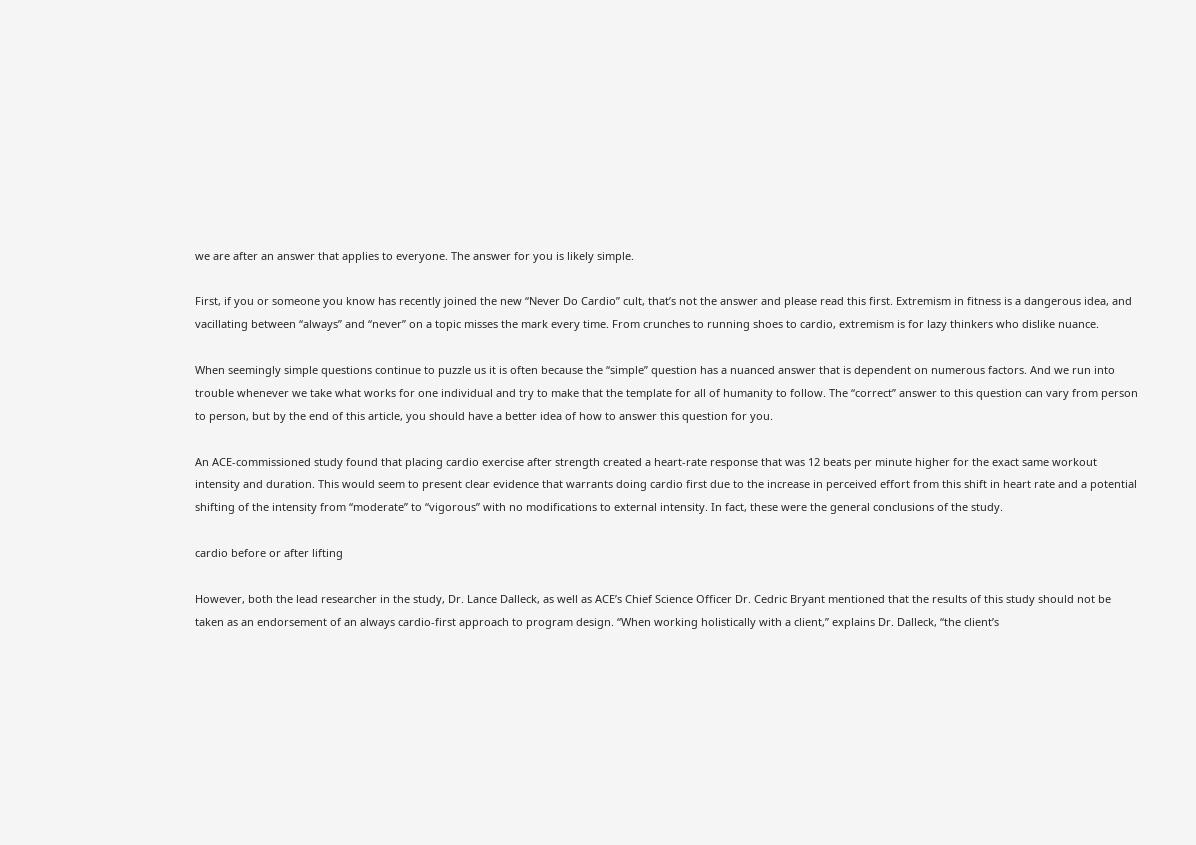we are after an answer that applies to everyone. The answer for you is likely simple.

First, if you or someone you know has recently joined the new “Never Do Cardio” cult, that’s not the answer and please read this first. Extremism in fitness is a dangerous idea, and vacillating between “always” and “never” on a topic misses the mark every time. From crunches to running shoes to cardio, extremism is for lazy thinkers who dislike nuance.

When seemingly simple questions continue to puzzle us it is often because the “simple” question has a nuanced answer that is dependent on numerous factors. And we run into trouble whenever we take what works for one individual and try to make that the template for all of humanity to follow. The “correct” answer to this question can vary from person to person, but by the end of this article, you should have a better idea of how to answer this question for you.

An ACE-commissioned study found that placing cardio exercise after strength created a heart-rate response that was 12 beats per minute higher for the exact same workout intensity and duration. This would seem to present clear evidence that warrants doing cardio first due to the increase in perceived effort from this shift in heart rate and a potential shifting of the intensity from “moderate” to “vigorous” with no modifications to external intensity. In fact, these were the general conclusions of the study.

cardio before or after lifting

However, both the lead researcher in the study, Dr. Lance Dalleck, as well as ACE’s Chief Science Officer Dr. Cedric Bryant mentioned that the results of this study should not be taken as an endorsement of an always cardio-first approach to program design. “When working holistically with a client,” explains Dr. Dalleck, “the client’s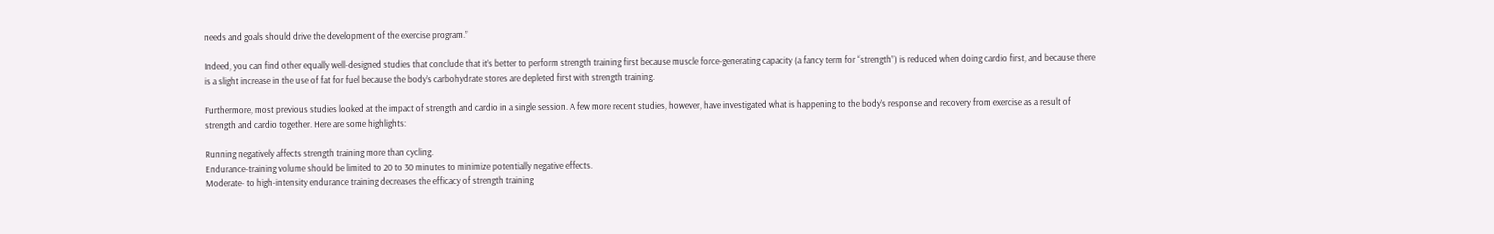needs and goals should drive the development of the exercise program.”

Indeed, you can find other equally well-designed studies that conclude that it’s better to perform strength training first because muscle force-generating capacity (a fancy term for “strength”) is reduced when doing cardio first, and because there is a slight increase in the use of fat for fuel because the body’s carbohydrate stores are depleted first with strength training.

Furthermore, most previous studies looked at the impact of strength and cardio in a single session. A few more recent studies, however, have investigated what is happening to the body’s response and recovery from exercise as a result of strength and cardio together. Here are some highlights:

Running negatively affects strength training more than cycling.
Endurance-training volume should be limited to 20 to 30 minutes to minimize potentially negative effects.
Moderate- to high-intensity endurance training decreases the efficacy of strength training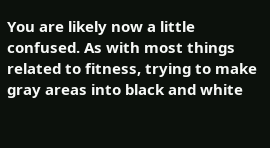You are likely now a little confused. As with most things related to fitness, trying to make gray areas into black and white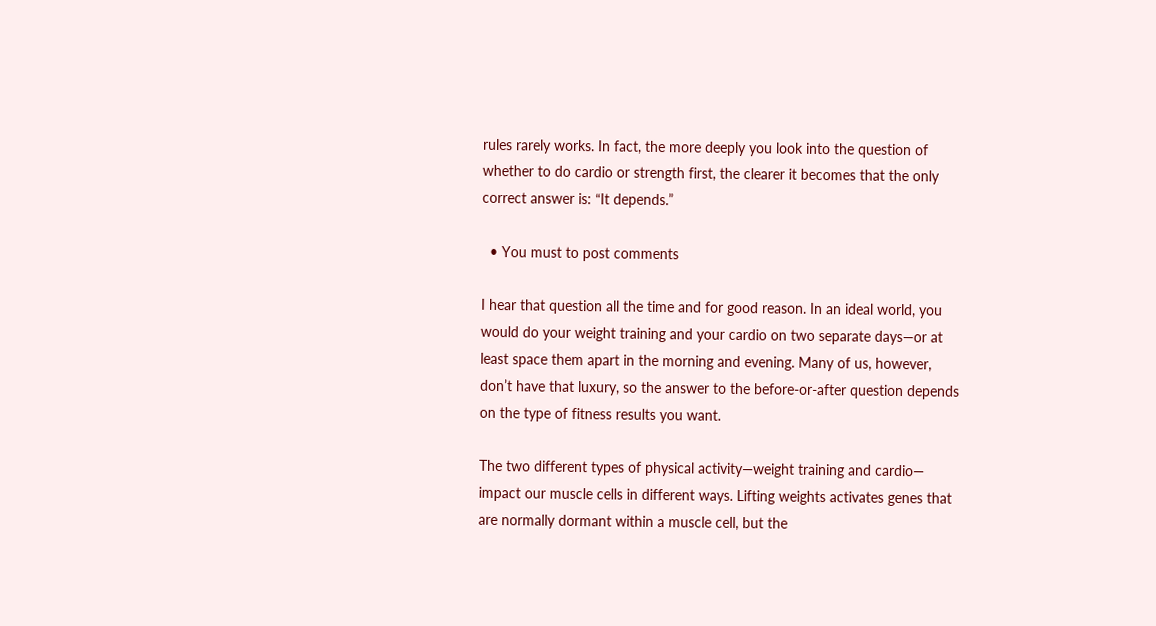rules rarely works. In fact, the more deeply you look into the question of whether to do cardio or strength first, the clearer it becomes that the only correct answer is: “It depends.”

  • You must to post comments

I hear that question all the time and for good reason. In an ideal world, you would do your weight training and your cardio on two separate days—or at least space them apart in the morning and evening. Many of us, however, don’t have that luxury, so the answer to the before-or-after question depends on the type of fitness results you want.

The two different types of physical activity—weight training and cardio— impact our muscle cells in different ways. Lifting weights activates genes that are normally dormant within a muscle cell, but the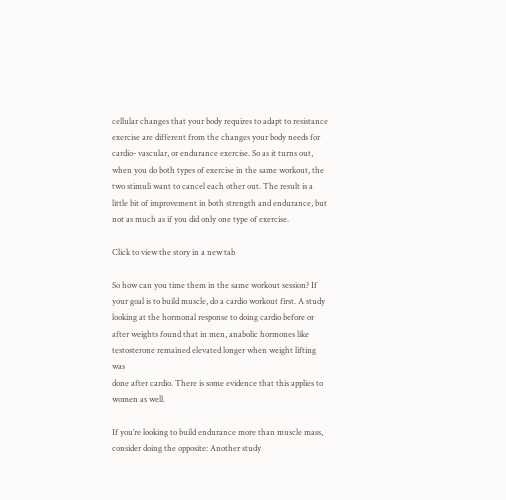cellular changes that your body requires to adapt to resistance exercise are different from the changes your body needs for cardio- vascular, or endurance exercise. So as it turns out, when you do both types of exercise in the same workout, the two stimuli want to cancel each other out. The result is a little bit of improvement in both strength and endurance, but not as much as if you did only one type of exercise.

Click to view the story in a new tab

So how can you time them in the same workout session? If your goal is to build muscle, do a cardio workout first. A study looking at the hormonal response to doing cardio before or after weights found that in men, anabolic hormones like testosterone remained elevated longer when weight lifting was
done after cardio. There is some evidence that this applies to women as well.

If you’re looking to build endurance more than muscle mass, consider doing the opposite: Another study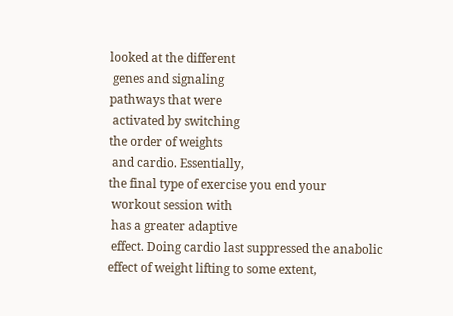looked at the different
 genes and signaling
pathways that were
 activated by switching
the order of weights
 and cardio. Essentially,
the final type of exercise you end your
 workout session with
 has a greater adaptive
 effect. Doing cardio last suppressed the anabolic effect of weight lifting to some extent,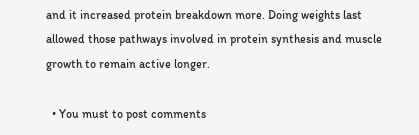and it increased protein breakdown more. Doing weights last allowed those pathways involved in protein synthesis and muscle growth to remain active longer.

  • You must to post comments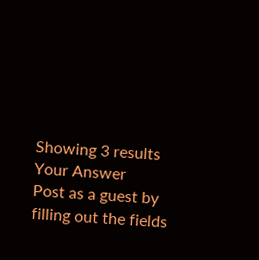Showing 3 results
Your Answer
Post as a guest by filling out the fields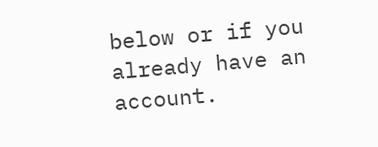below or if you already have an account.